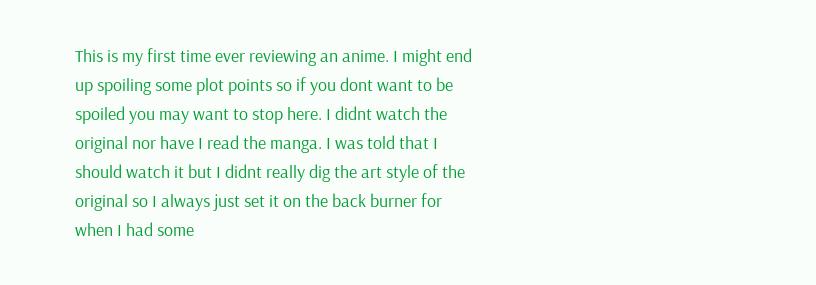This is my first time ever reviewing an anime. I might end up spoiling some plot points so if you dont want to be spoiled you may want to stop here. I didnt watch the original nor have I read the manga. I was told that I should watch it but I didnt really dig the art style of the original so I always just set it on the back burner for when I had some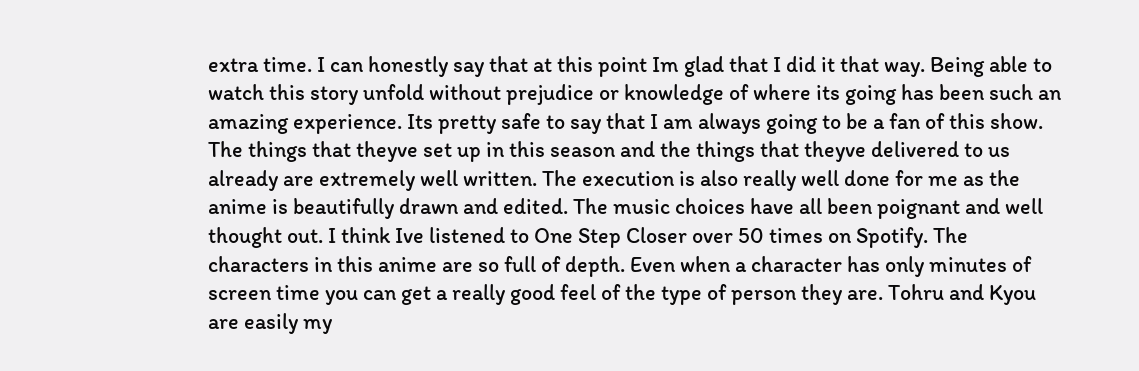extra time. I can honestly say that at this point Im glad that I did it that way. Being able to watch this story unfold without prejudice or knowledge of where its going has been such an amazing experience. Its pretty safe to say that I am always going to be a fan of this show. The things that theyve set up in this season and the things that theyve delivered to us already are extremely well written. The execution is also really well done for me as the anime is beautifully drawn and edited. The music choices have all been poignant and well thought out. I think Ive listened to One Step Closer over 50 times on Spotify. The characters in this anime are so full of depth. Even when a character has only minutes of screen time you can get a really good feel of the type of person they are. Tohru and Kyou are easily my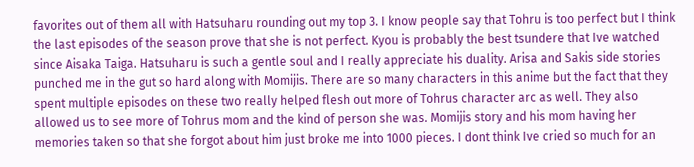favorites out of them all with Hatsuharu rounding out my top 3. I know people say that Tohru is too perfect but I think the last episodes of the season prove that she is not perfect. Kyou is probably the best tsundere that Ive watched since Aisaka Taiga. Hatsuharu is such a gentle soul and I really appreciate his duality. Arisa and Sakis side stories punched me in the gut so hard along with Momijis. There are so many characters in this anime but the fact that they spent multiple episodes on these two really helped flesh out more of Tohrus character arc as well. They also allowed us to see more of Tohrus mom and the kind of person she was. Momijis story and his mom having her memories taken so that she forgot about him just broke me into 1000 pieces. I dont think Ive cried so much for an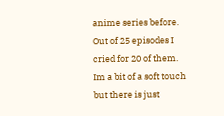anime series before. Out of 25 episodes I cried for 20 of them. Im a bit of a soft touch but there is just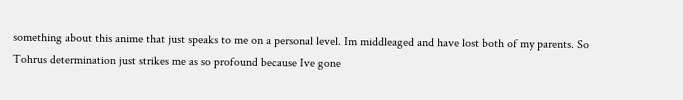something about this anime that just speaks to me on a personal level. Im middleaged and have lost both of my parents. So Tohrus determination just strikes me as so profound because Ive gone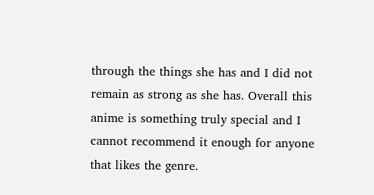through the things she has and I did not remain as strong as she has. Overall this anime is something truly special and I cannot recommend it enough for anyone that likes the genre.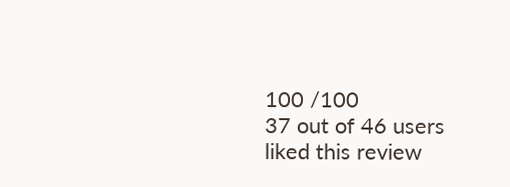100 /100
37 out of 46 users liked this review